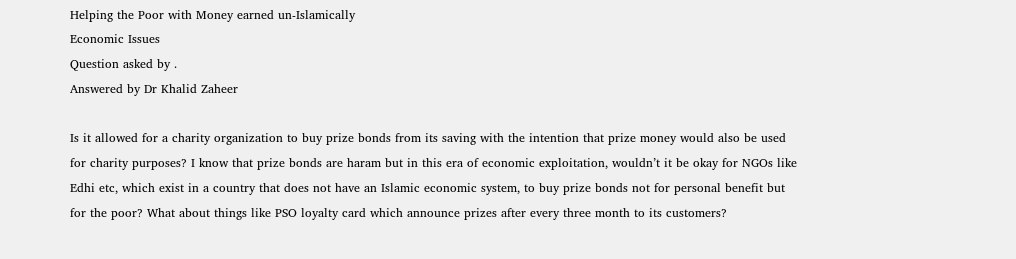Helping the Poor with Money earned un-Islamically
Economic Issues
Question asked by .
Answered by Dr Khalid Zaheer

Is it allowed for a charity organization to buy prize bonds from its saving with the intention that prize money would also be used for charity purposes? I know that prize bonds are haram but in this era of economic exploitation, wouldn’t it be okay for NGOs like Edhi etc, which exist in a country that does not have an Islamic economic system, to buy prize bonds not for personal benefit but for the poor? What about things like PSO loyalty card which announce prizes after every three month to its customers?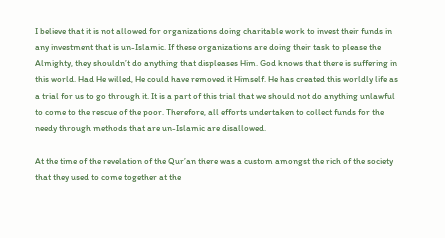I believe that it is not allowed for organizations doing charitable work to invest their funds in any investment that is un-Islamic. If these organizations are doing their task to please the Almighty, they shouldn’t do anything that displeases Him. God knows that there is suffering in this world. Had He willed, He could have removed it Himself. He has created this worldly life as a trial for us to go through it. It is a part of this trial that we should not do anything unlawful to come to the rescue of the poor. Therefore, all efforts undertaken to collect funds for the needy through methods that are un-Islamic are disallowed.

At the time of the revelation of the Qur’an there was a custom amongst the rich of the society that they used to come together at the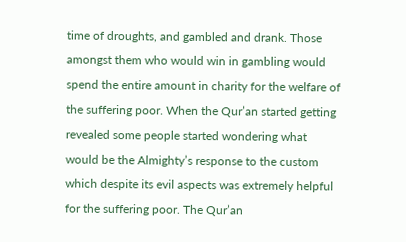time of droughts, and gambled and drank. Those amongst them who would win in gambling would spend the entire amount in charity for the welfare of the suffering poor. When the Qur’an started getting revealed some people started wondering what would be the Almighty’s response to the custom which despite its evil aspects was extremely helpful for the suffering poor. The Qur’an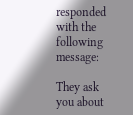responded with the following message:

They ask you about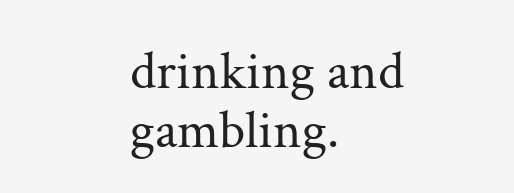drinking and gambling.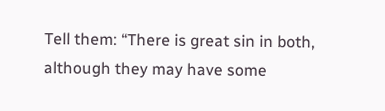Tell them: “There is great sin in both, although they may have some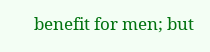benefit for men; but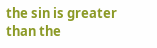the sin is greater than the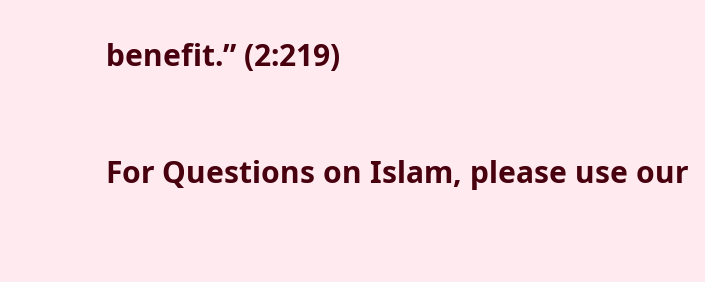benefit.” (2:219)


For Questions on Islam, please use our